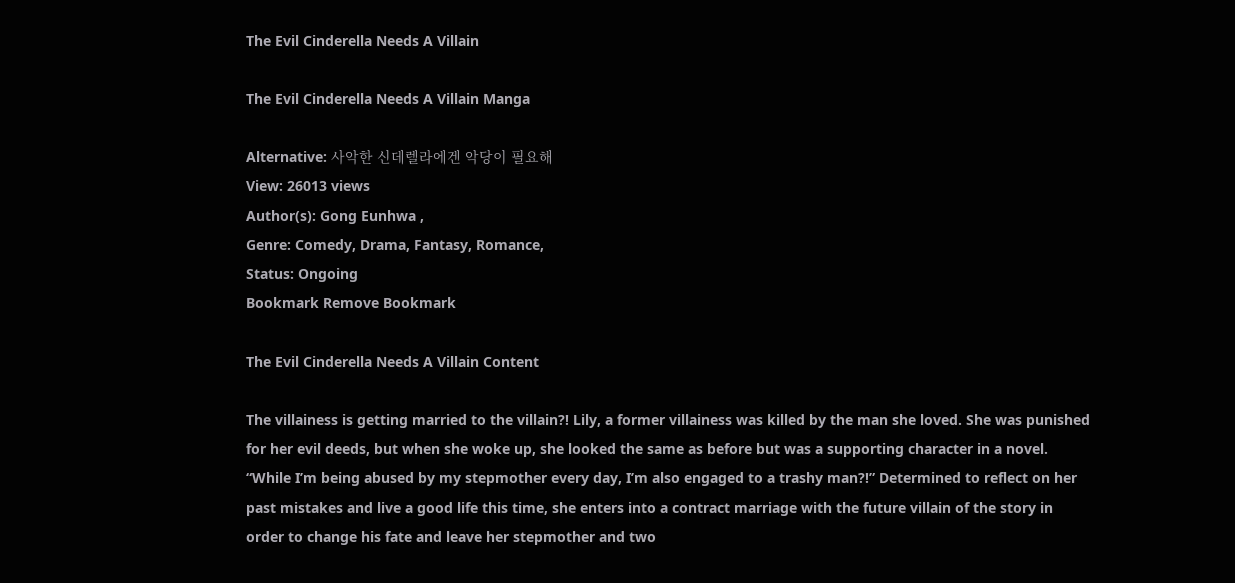The Evil Cinderella Needs A Villain

The Evil Cinderella Needs A Villain Manga

Alternative: 사악한 신데렐라에겐 악당이 필요해
View: 26013 views
Author(s): Gong Eunhwa ,
Genre: Comedy, Drama, Fantasy, Romance,
Status: Ongoing
Bookmark Remove Bookmark

The Evil Cinderella Needs A Villain Content

The villainess is getting married to the villain?! Lily, a former villainess was killed by the man she loved. She was punished for her evil deeds, but when she woke up, she looked the same as before but was a supporting character in a novel. “While I’m being abused by my stepmother every day, I’m also engaged to a trashy man?!” Determined to reflect on her past mistakes and live a good life this time, she enters into a contract marriage with the future villain of the story in order to change his fate and leave her stepmother and two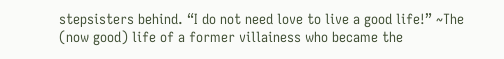stepsisters behind. “I do not need love to live a good life!” ~The (now good) life of a former villainess who became the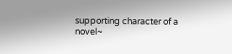supporting character of a novel~